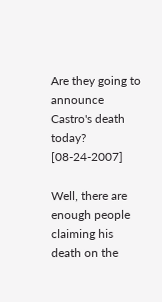Are they going to announce Castro's death today? [08-24-2007]

Well, there are enough people claiming his death on the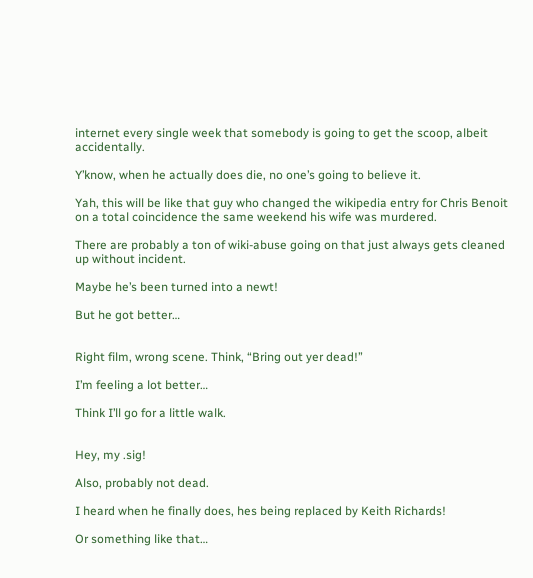internet every single week that somebody is going to get the scoop, albeit accidentally.

Y’know, when he actually does die, no one’s going to believe it.

Yah, this will be like that guy who changed the wikipedia entry for Chris Benoit on a total coincidence the same weekend his wife was murdered.

There are probably a ton of wiki-abuse going on that just always gets cleaned up without incident.

Maybe he’s been turned into a newt!

But he got better…


Right film, wrong scene. Think, “Bring out yer dead!”

I’m feeling a lot better…

Think I’ll go for a little walk.


Hey, my .sig!

Also, probably not dead.

I heard when he finally does, hes being replaced by Keith Richards!

Or something like that…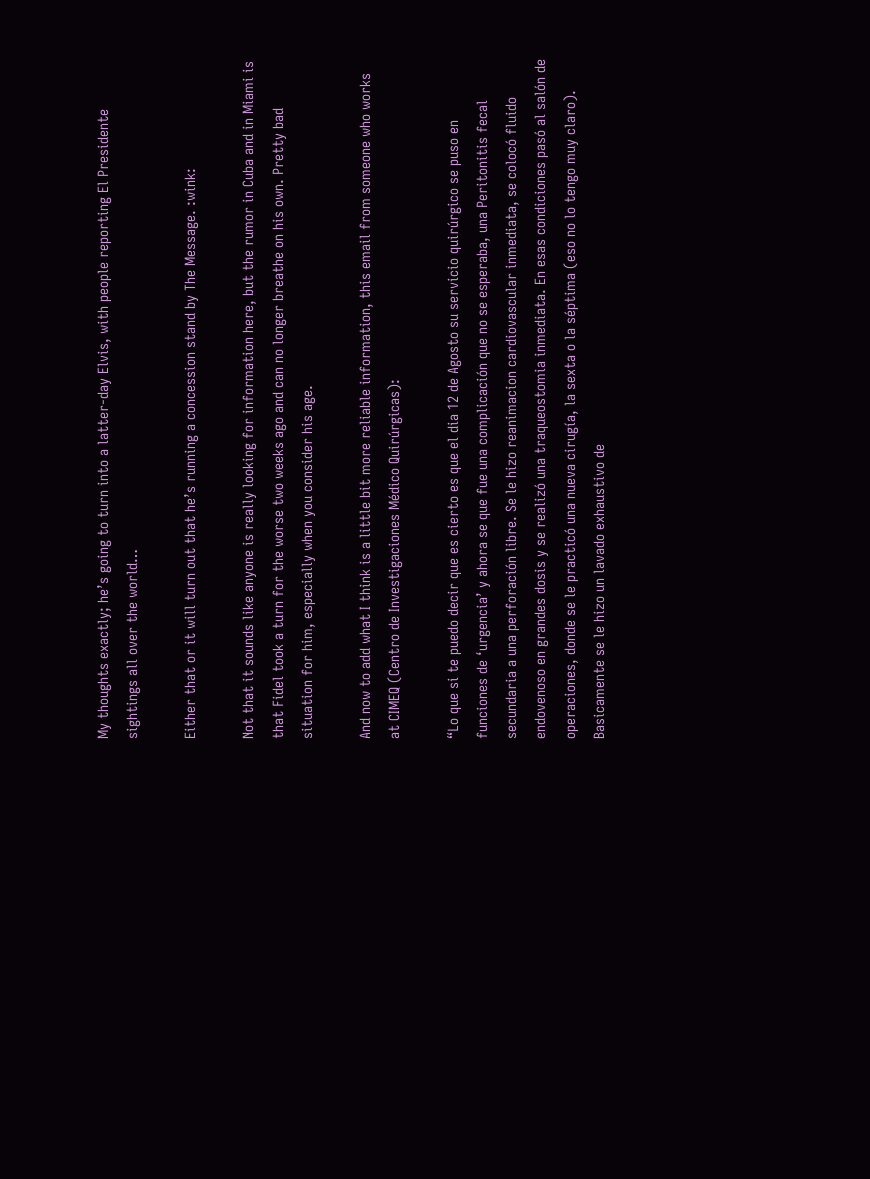My thoughts exactly; he’s going to turn into a latter-day Elvis, with people reporting El Presidente sightings all over the world…

Either that or it will turn out that he’s running a concession stand by The Message. :wink:

Not that it sounds like anyone is really looking for information here, but the rumor in Cuba and in Miami is that Fidel took a turn for the worse two weeks ago and can no longer breathe on his own. Pretty bad situation for him, especially when you consider his age.

And now to add what I think is a little bit more reliable information, this email from someone who works at CIMEQ (Centro de Investigaciones Médico Quirúrgicas):

“Lo que si te puedo decir que es cierto es que el dia 12 de Agosto su servicio quirúrgico se puso en funciones de ‘urgencia’ y ahora se que fue una complicación que no se esperaba, una Peritonitis fecal secundaria a una perforación libre. Se le hizo reanimacion cardiovascular inmediata, se colocó fluido endovenoso en grandes dosis y se realizó una traqueostomia inmediata. En esas condiciones pasó al salón de operaciones, donde se le practicó una nueva cirugía, la sexta o la séptima (eso no lo tengo muy claro). Basicamente se le hizo un lavado exhaustivo de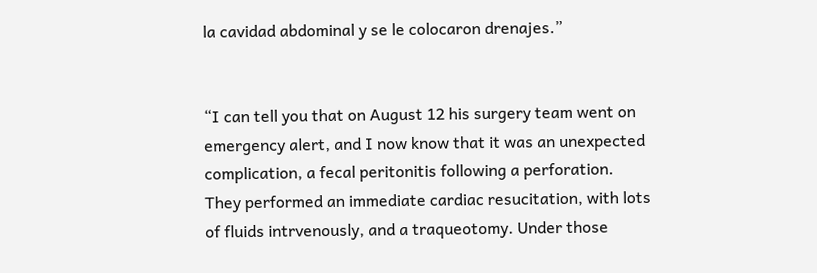la cavidad abdominal y se le colocaron drenajes.”


“I can tell you that on August 12 his surgery team went on emergency alert, and I now know that it was an unexpected complication, a fecal peritonitis following a perforation. They performed an immediate cardiac resucitation, with lots of fluids intrvenously, and a traqueotomy. Under those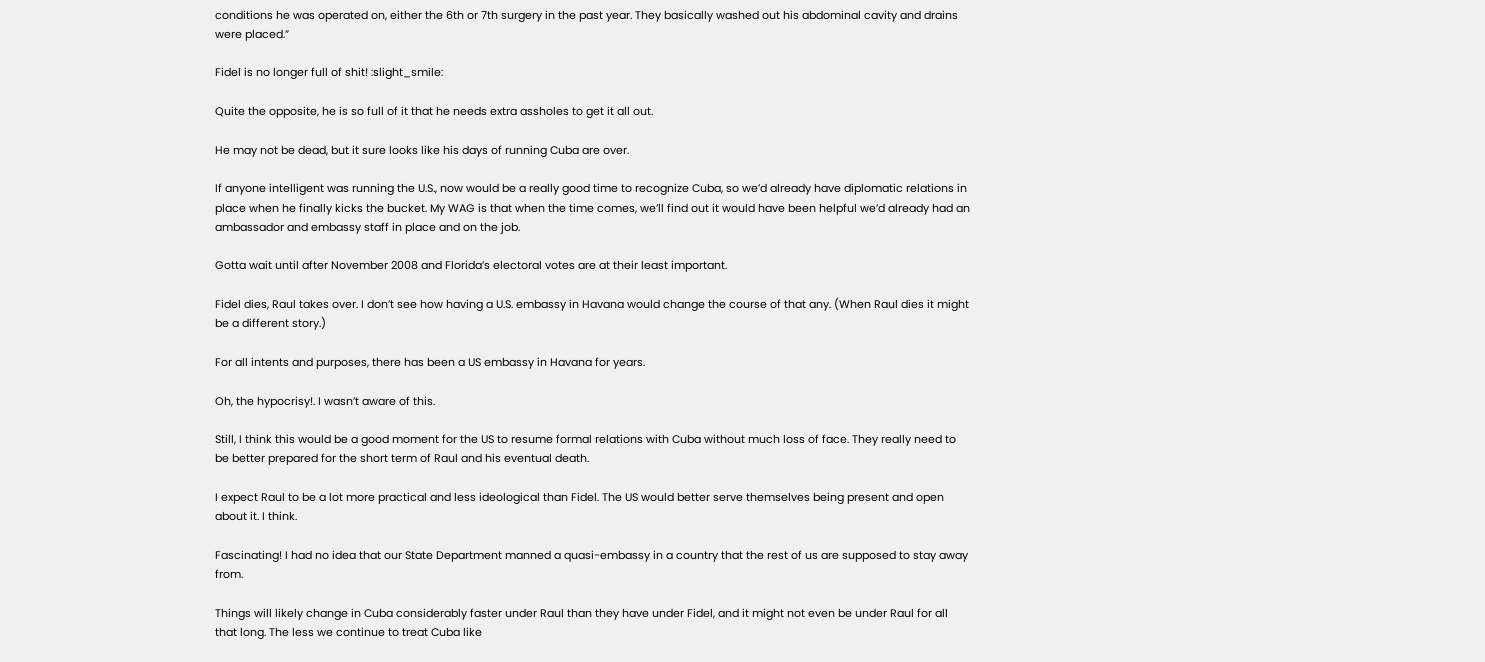conditions he was operated on, either the 6th or 7th surgery in the past year. They basically washed out his abdominal cavity and drains were placed.”

Fidel is no longer full of shit! :slight_smile:

Quite the opposite, he is so full of it that he needs extra assholes to get it all out.

He may not be dead, but it sure looks like his days of running Cuba are over.

If anyone intelligent was running the U.S., now would be a really good time to recognize Cuba, so we’d already have diplomatic relations in place when he finally kicks the bucket. My WAG is that when the time comes, we’ll find out it would have been helpful we’d already had an ambassador and embassy staff in place and on the job.

Gotta wait until after November 2008 and Florida’s electoral votes are at their least important.

Fidel dies, Raul takes over. I don’t see how having a U.S. embassy in Havana would change the course of that any. (When Raul dies it might be a different story.)

For all intents and purposes, there has been a US embassy in Havana for years.

Oh, the hypocrisy!. I wasn’t aware of this.

Still, I think this would be a good moment for the US to resume formal relations with Cuba without much loss of face. They really need to be better prepared for the short term of Raul and his eventual death.

I expect Raul to be a lot more practical and less ideological than Fidel. The US would better serve themselves being present and open about it. I think.

Fascinating! I had no idea that our State Department manned a quasi-embassy in a country that the rest of us are supposed to stay away from.

Things will likely change in Cuba considerably faster under Raul than they have under Fidel, and it might not even be under Raul for all that long. The less we continue to treat Cuba like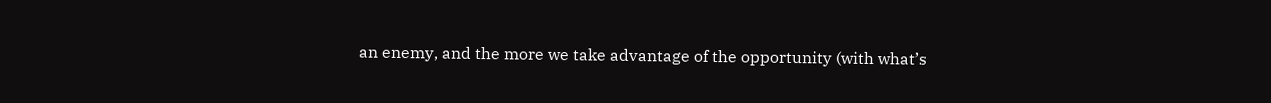an enemy, and the more we take advantage of the opportunity (with what’s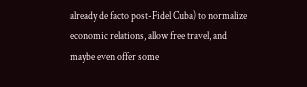already de facto post-Fidel Cuba) to normalize economic relations, allow free travel, and maybe even offer some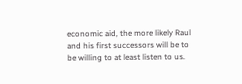economic aid, the more likely Raul and his first successors will be to be willing to at least listen to us.